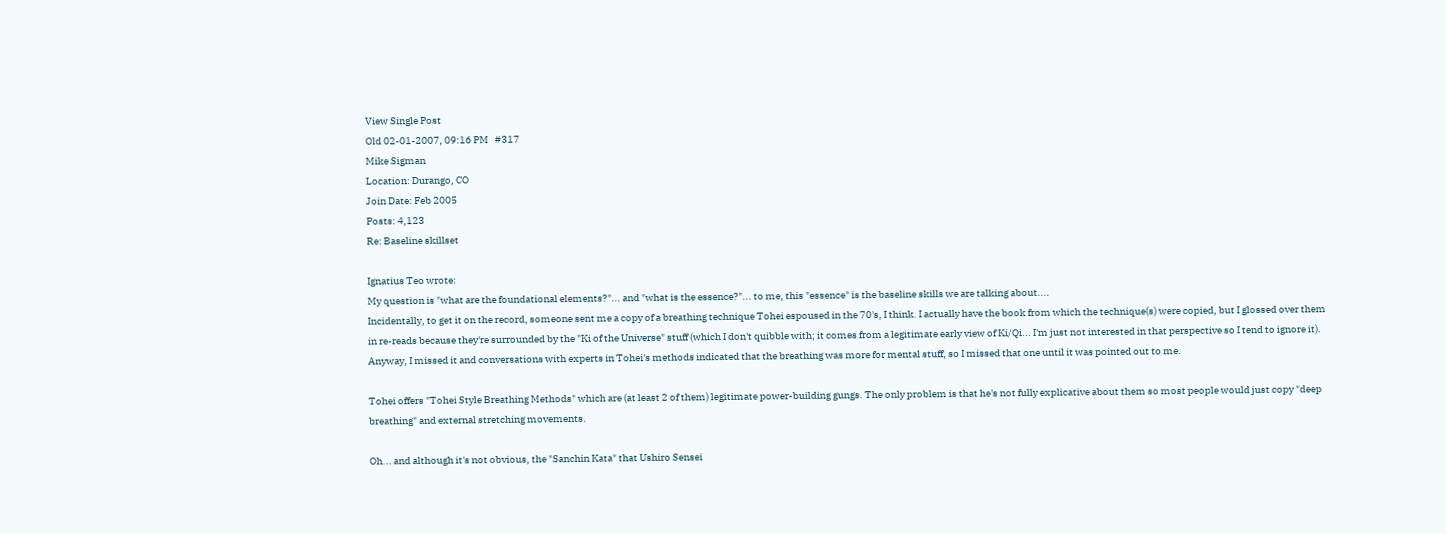View Single Post
Old 02-01-2007, 09:16 PM   #317
Mike Sigman
Location: Durango, CO
Join Date: Feb 2005
Posts: 4,123
Re: Baseline skillset

Ignatius Teo wrote:
My question is "what are the foundational elements?"... and "what is the essence?"... to me, this "essence" is the baseline skills we are talking about....
Incidentally, to get it on the record, someone sent me a copy of a breathing technique Tohei espoused in the 70's, I think. I actually have the book from which the technique(s) were copied, but I glossed over them in re-reads because they're surrounded by the "Ki of the Universe" stuff (which I don't quibble with; it comes from a legitimate early view of Ki/Qi... I'm just not interested in that perspective so I tend to ignore it). Anyway, I missed it and conversations with experts in Tohei's methods indicated that the breathing was more for mental stuff, so I missed that one until it was pointed out to me.

Tohei offers "Tohei Style Breathing Methods" which are (at least 2 of them) legitimate power-building gungs. The only problem is that he's not fully explicative about them so most people would just copy "deep breathing" and external stretching movements.

Oh... and although it's not obvious, the "Sanchin Kata" that Ushiro Sensei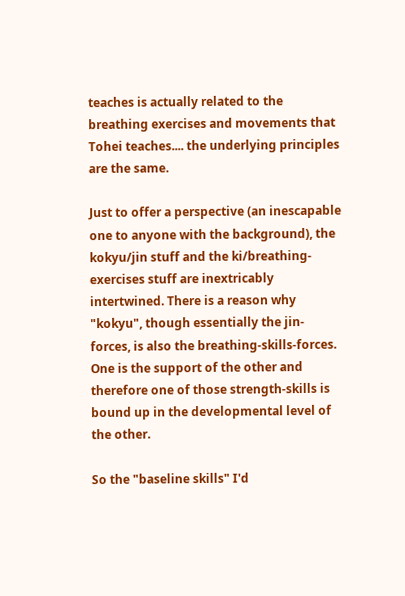teaches is actually related to the breathing exercises and movements that Tohei teaches.... the underlying principles are the same.

Just to offer a perspective (an inescapable one to anyone with the background), the kokyu/jin stuff and the ki/breathing-exercises stuff are inextricably intertwined. There is a reason why "kokyu", though essentially the jin-forces, is also the breathing-skills-forces. One is the support of the other and therefore one of those strength-skills is bound up in the developmental level of the other.

So the "baseline skills" I'd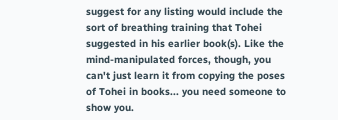suggest for any listing would include the sort of breathing training that Tohei suggested in his earlier book(s). Like the mind-manipulated forces, though, you can't just learn it from copying the poses of Tohei in books... you need someone to show you.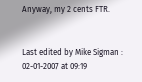Anyway, my 2 cents FTR.


Last edited by Mike Sigman : 02-01-2007 at 09:19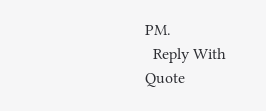PM.
  Reply With Quote